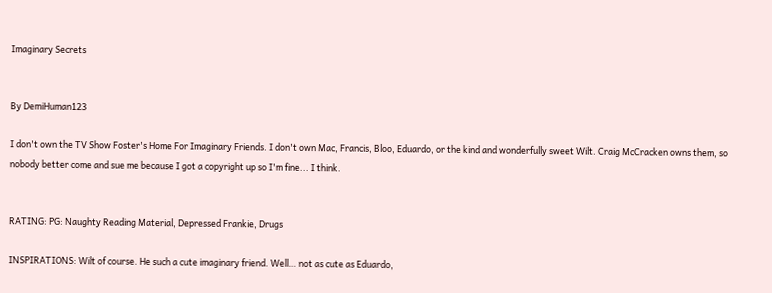Imaginary Secrets


By DemiHuman123

I don't own the TV Show Foster's Home For Imaginary Friends. I don't own Mac, Francis, Bloo, Eduardo, or the kind and wonderfully sweet Wilt. Craig McCracken owns them, so nobody better come and sue me because I got a copyright up so I'm fine... I think.


RATING: PG: Naughty Reading Material, Depressed Frankie, Drugs

INSPIRATIONS: Wilt of course. He such a cute imaginary friend. Well… not as cute as Eduardo,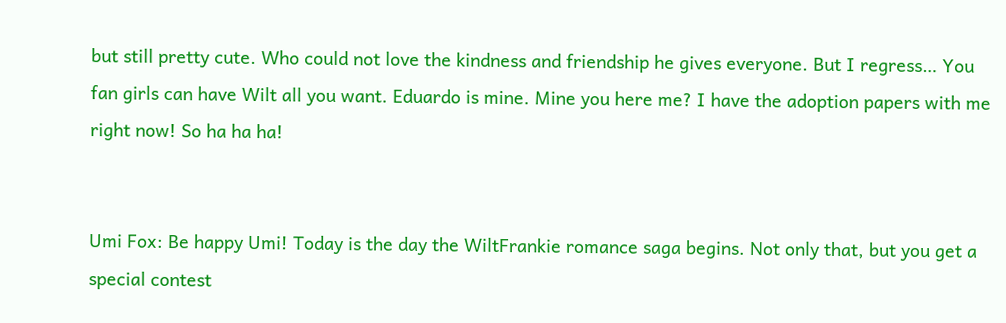but still pretty cute. Who could not love the kindness and friendship he gives everyone. But I regress… You fan girls can have Wilt all you want. Eduardo is mine. Mine you here me? I have the adoption papers with me right now! So ha ha ha!


Umi Fox: Be happy Umi! Today is the day the WiltFrankie romance saga begins. Not only that, but you get a special contest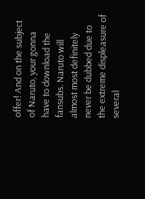offer! And on the subject of Naruto, your gonna have to download the fansubs. Naruto will almost most definitely never be dubbed due to the extreme displeasure of several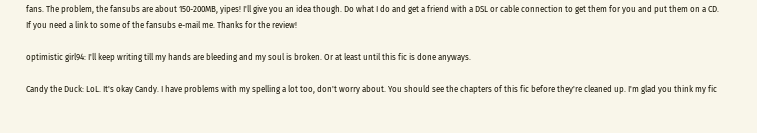fans. The problem, the fansubs are about 150-200MB, yipes! I'll give you an idea though. Do what I do and get a friend with a DSL or cable connection to get them for you and put them on a CD. If you need a link to some of the fansubs e-mail me. Thanks for the review!

optimistic girl94: I'll keep writing till my hands are bleeding and my soul is broken. Or at least until this fic is done anyways.

Candy the Duck: LoL. It's okay Candy. I have problems with my spelling a lot too, don't worry about. You should see the chapters of this fic before they're cleaned up. I'm glad you think my fic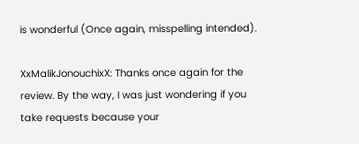is wonderful (Once again, misspelling intended).

XxMalikJonouchixX: Thanks once again for the review. By the way, I was just wondering if you take requests because your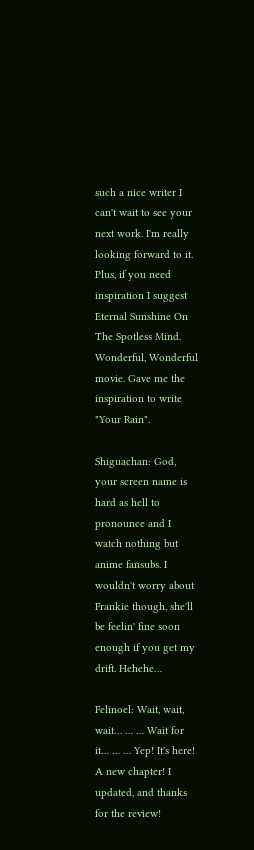such a nice writer I can't wait to see your next work. I'm really looking forward to it. Plus, if you need inspiration I suggest Eternal Sunshine On The Spotless Mind. Wonderful, Wonderful movie. Gave me the inspiration to write "Your Rain".

Shiguachan: God, your screen name is hard as hell to pronounce and I watch nothing but anime fansubs. I wouldn't worry about Frankie though, she'll be feelin' fine soon enough if you get my drift. Hehehe…

Felinoel: Wait, wait, wait… … … Wait for it… … … Yep! It's here! A new chapter! I updated, and thanks for the review!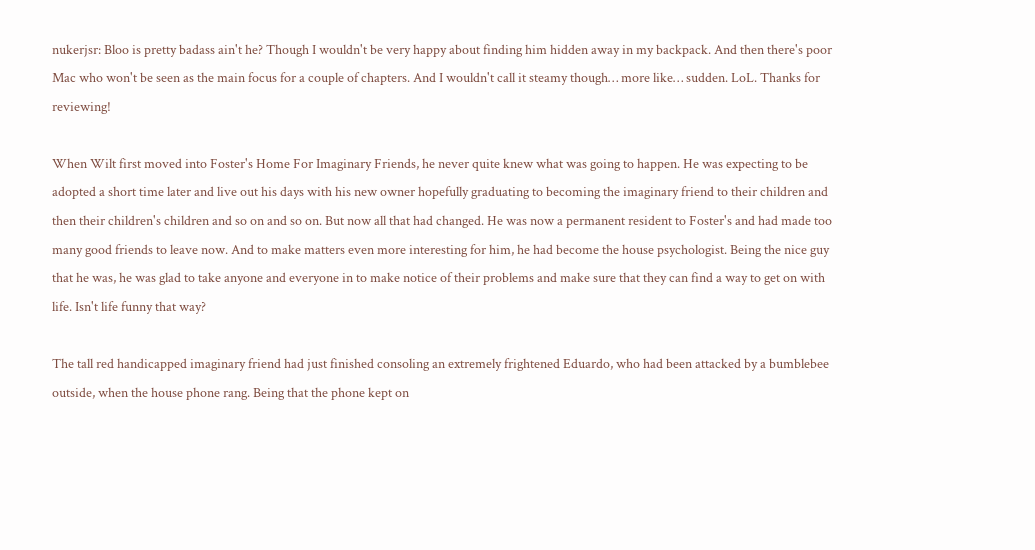nukerjsr: Bloo is pretty badass ain't he? Though I wouldn't be very happy about finding him hidden away in my backpack. And then there's poor Mac who won't be seen as the main focus for a couple of chapters. And I wouldn't call it steamy though… more like… sudden. LoL. Thanks for reviewing!

When Wilt first moved into Foster's Home For Imaginary Friends, he never quite knew what was going to happen. He was expecting to be adopted a short time later and live out his days with his new owner hopefully graduating to becoming the imaginary friend to their children and then their children's children and so on and so on. But now all that had changed. He was now a permanent resident to Foster's and had made too many good friends to leave now. And to make matters even more interesting for him, he had become the house psychologist. Being the nice guy that he was, he was glad to take anyone and everyone in to make notice of their problems and make sure that they can find a way to get on with life. Isn't life funny that way?

The tall red handicapped imaginary friend had just finished consoling an extremely frightened Eduardo, who had been attacked by a bumblebee outside, when the house phone rang. Being that the phone kept on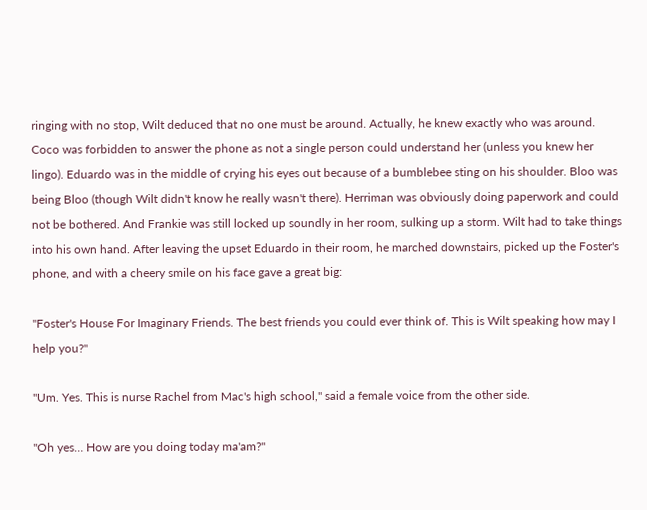ringing with no stop, Wilt deduced that no one must be around. Actually, he knew exactly who was around. Coco was forbidden to answer the phone as not a single person could understand her (unless you knew her lingo). Eduardo was in the middle of crying his eyes out because of a bumblebee sting on his shoulder. Bloo was being Bloo (though Wilt didn't know he really wasn't there). Herriman was obviously doing paperwork and could not be bothered. And Frankie was still locked up soundly in her room, sulking up a storm. Wilt had to take things into his own hand. After leaving the upset Eduardo in their room, he marched downstairs, picked up the Foster's phone, and with a cheery smile on his face gave a great big:

"Foster's House For Imaginary Friends. The best friends you could ever think of. This is Wilt speaking how may I help you?"

"Um. Yes. This is nurse Rachel from Mac's high school," said a female voice from the other side.

"Oh yes… How are you doing today ma'am?"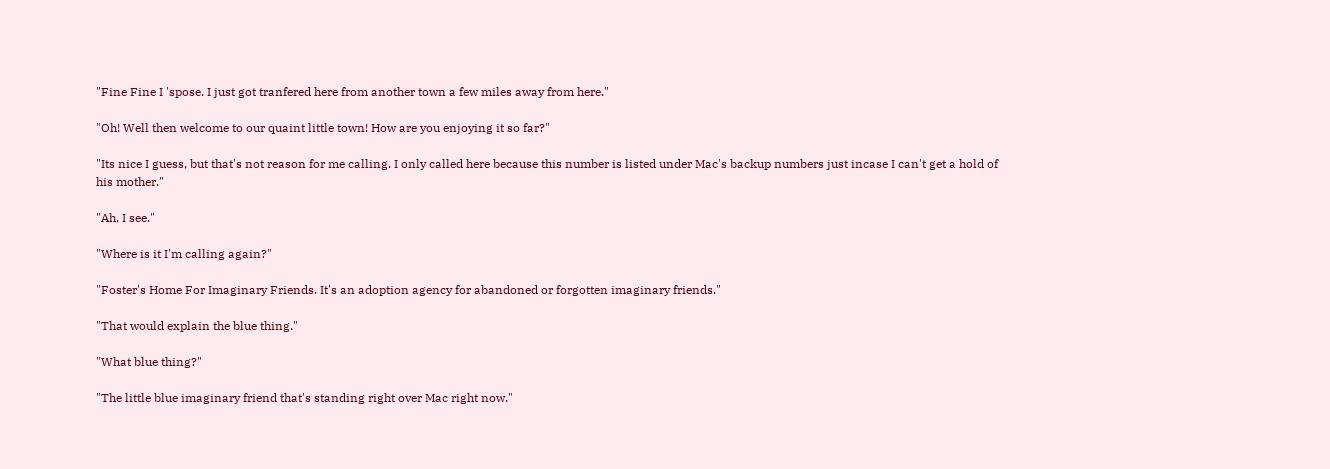"Fine Fine I 'spose. I just got tranfered here from another town a few miles away from here."

"Oh! Well then welcome to our quaint little town! How are you enjoying it so far?"

"Its nice I guess, but that's not reason for me calling. I only called here because this number is listed under Mac's backup numbers just incase I can't get a hold of his mother."

"Ah, I see."

"Where is it I'm calling again?"

"Foster's Home For Imaginary Friends. It's an adoption agency for abandoned or forgotten imaginary friends."

"That would explain the blue thing."

"What blue thing?"

"The little blue imaginary friend that's standing right over Mac right now."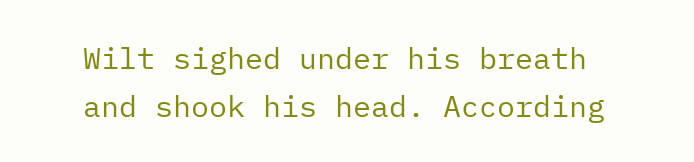Wilt sighed under his breath and shook his head. According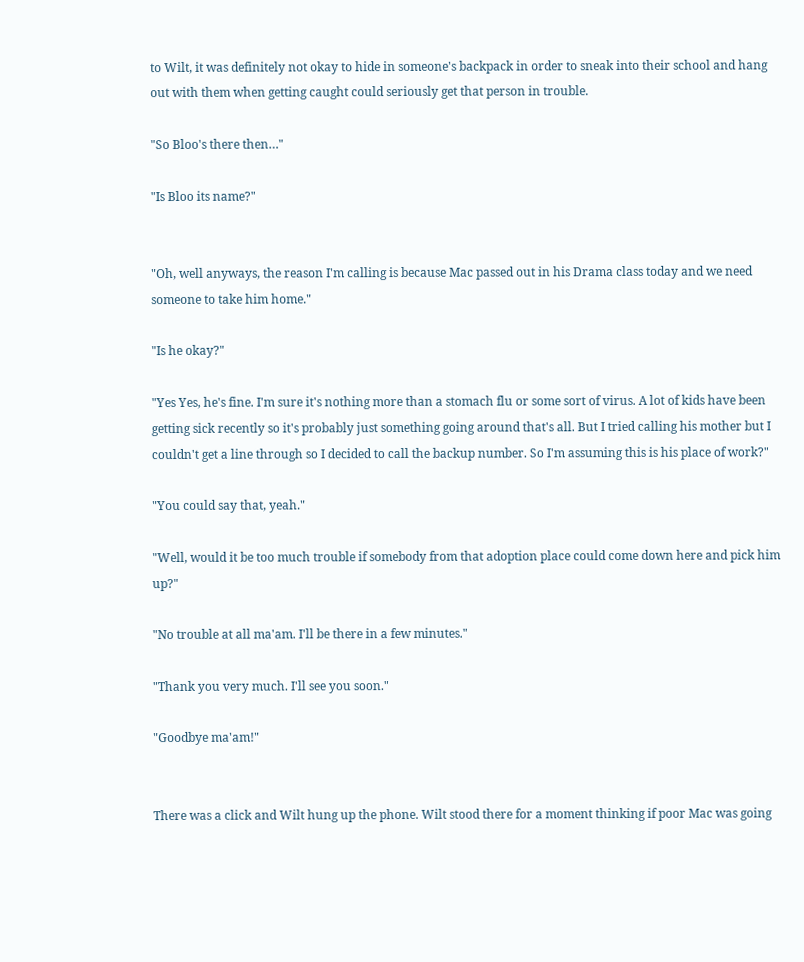to Wilt, it was definitely not okay to hide in someone's backpack in order to sneak into their school and hang out with them when getting caught could seriously get that person in trouble.

"So Bloo's there then…"

"Is Bloo its name?"


"Oh, well anyways, the reason I'm calling is because Mac passed out in his Drama class today and we need someone to take him home."

"Is he okay?"

"Yes Yes, he's fine. I'm sure it's nothing more than a stomach flu or some sort of virus. A lot of kids have been getting sick recently so it's probably just something going around that's all. But I tried calling his mother but I couldn't get a line through so I decided to call the backup number. So I'm assuming this is his place of work?"

"You could say that, yeah."

"Well, would it be too much trouble if somebody from that adoption place could come down here and pick him up?"

"No trouble at all ma'am. I'll be there in a few minutes."

"Thank you very much. I'll see you soon."

"Goodbye ma'am!"


There was a click and Wilt hung up the phone. Wilt stood there for a moment thinking if poor Mac was going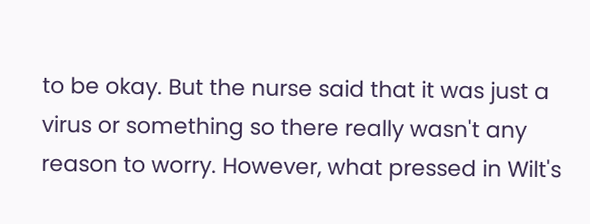to be okay. But the nurse said that it was just a virus or something so there really wasn't any reason to worry. However, what pressed in Wilt's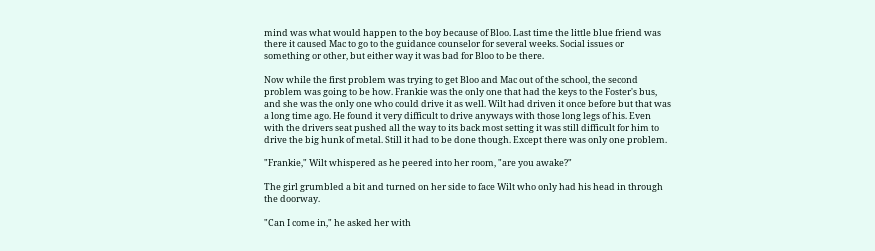mind was what would happen to the boy because of Bloo. Last time the little blue friend was there it caused Mac to go to the guidance counselor for several weeks. Social issues or something or other, but either way it was bad for Bloo to be there.

Now while the first problem was trying to get Bloo and Mac out of the school, the second problem was going to be how. Frankie was the only one that had the keys to the Foster's bus, and she was the only one who could drive it as well. Wilt had driven it once before but that was a long time ago. He found it very difficult to drive anyways with those long legs of his. Even with the drivers seat pushed all the way to its back most setting it was still difficult for him to drive the big hunk of metal. Still it had to be done though. Except there was only one problem.

"Frankie," Wilt whispered as he peered into her room, "are you awake?"

The girl grumbled a bit and turned on her side to face Wilt who only had his head in through the doorway.

"Can I come in," he asked her with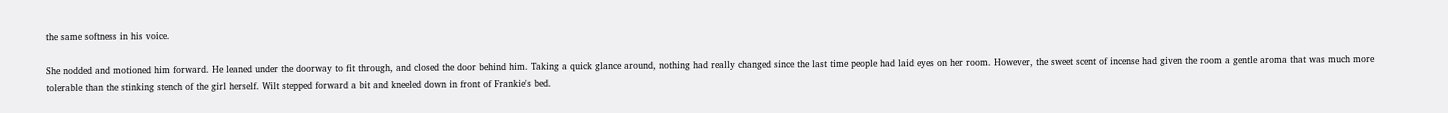the same softness in his voice.

She nodded and motioned him forward. He leaned under the doorway to fit through, and closed the door behind him. Taking a quick glance around, nothing had really changed since the last time people had laid eyes on her room. However, the sweet scent of incense had given the room a gentle aroma that was much more tolerable than the stinking stench of the girl herself. Wilt stepped forward a bit and kneeled down in front of Frankie's bed.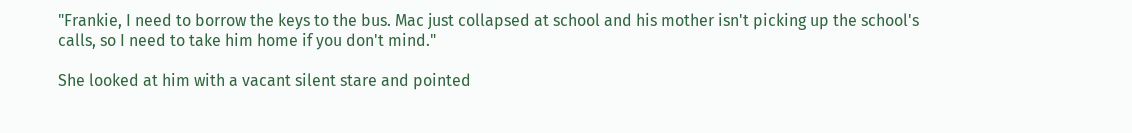"Frankie, I need to borrow the keys to the bus. Mac just collapsed at school and his mother isn't picking up the school's calls, so I need to take him home if you don't mind."

She looked at him with a vacant silent stare and pointed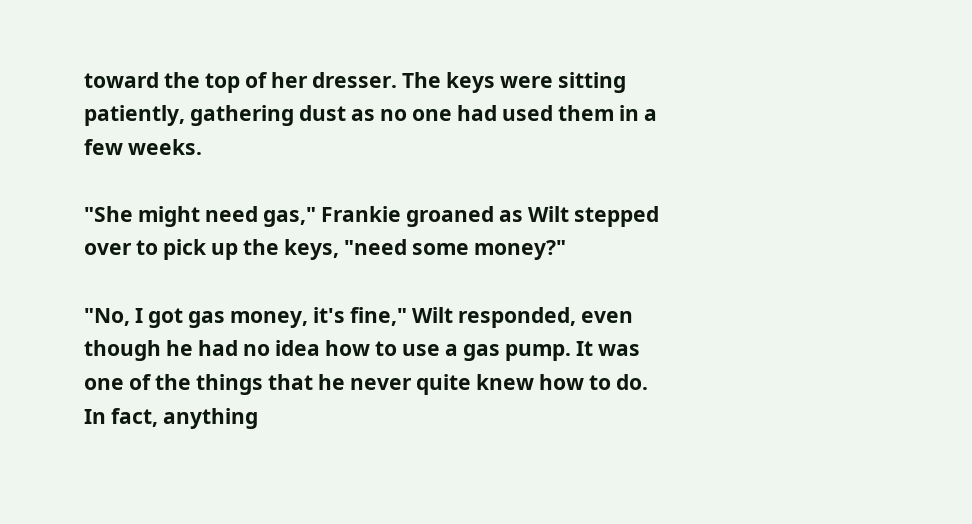toward the top of her dresser. The keys were sitting patiently, gathering dust as no one had used them in a few weeks.

"She might need gas," Frankie groaned as Wilt stepped over to pick up the keys, "need some money?"

"No, I got gas money, it's fine," Wilt responded, even though he had no idea how to use a gas pump. It was one of the things that he never quite knew how to do. In fact, anything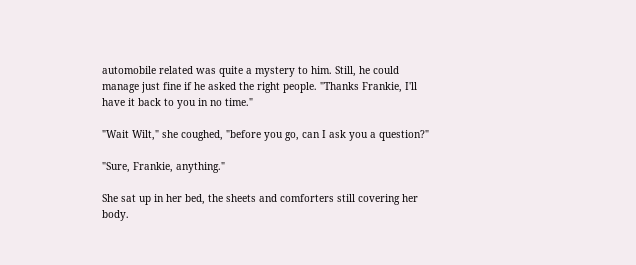automobile related was quite a mystery to him. Still, he could manage just fine if he asked the right people. "Thanks Frankie, I'll have it back to you in no time."

"Wait Wilt," she coughed, "before you go, can I ask you a question?"

"Sure, Frankie, anything."

She sat up in her bed, the sheets and comforters still covering her body.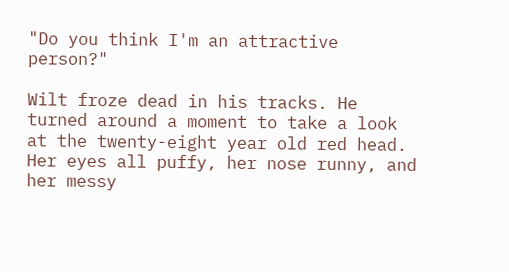"Do you think I'm an attractive person?"

Wilt froze dead in his tracks. He turned around a moment to take a look at the twenty-eight year old red head. Her eyes all puffy, her nose runny, and her messy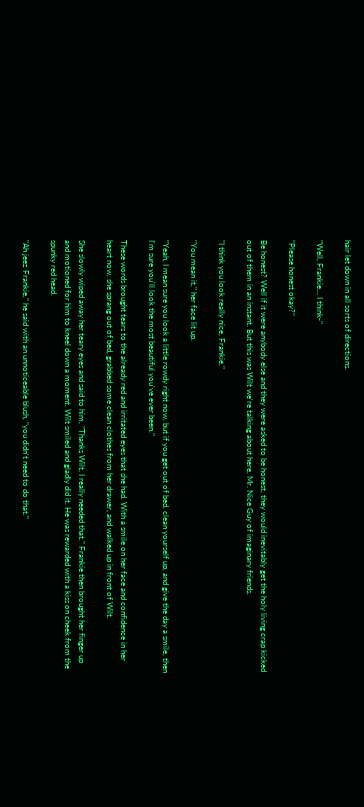hair let down in all sorts of directions.

"Well, Frankie… I think-"

"Please honest okay?"

Be honest? Well if it were anybody else and they were asked to be honest, they would inevitably get the holy living crap kicked out of them in an instant. But this was Wilt we're talking about here. Mr. Nice Guy of imaginary friends.

"I think you look really nice, Frankie."

"You mean it," her face lit up.

"Yeah, I mean sure you look a little rowdy right now, but if you get out of bed, clean yourself up, and give the day a smile, then I'm sure you'll look the most beautiful you've ever been."

These words brought tears to the already red and irritated eyes that she had. With a smile on her face and confidence in her heart now, she sprang out of bed, grabbed some clean clothes from her drawer, and walked up in front of Wilt.

She slowly wiped away her teary eyes and said to him, "Thanks Wilt, I really needed that." Frankie then brought her finger up and motioned for him to kneel down a moment. Wilt smiled and gladly did it. He was rewarded with a kiss on cheek from the spunky red head.

"Ah jeez Frankie," he said with an unnoticeable blush, "you didn't need to do that."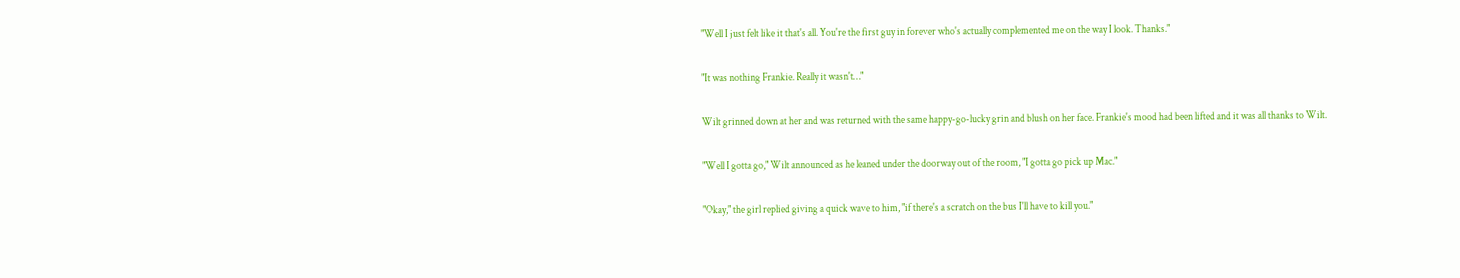"Well I just felt like it that's all. You're the first guy in forever who's actually complemented me on the way I look. Thanks."

"It was nothing Frankie. Really it wasn't…"

Wilt grinned down at her and was returned with the same happy-go-lucky grin and blush on her face. Frankie's mood had been lifted and it was all thanks to Wilt.

"Well I gotta go," Wilt announced as he leaned under the doorway out of the room, "I gotta go pick up Mac."

"Okay," the girl replied giving a quick wave to him, "if there's a scratch on the bus I'll have to kill you."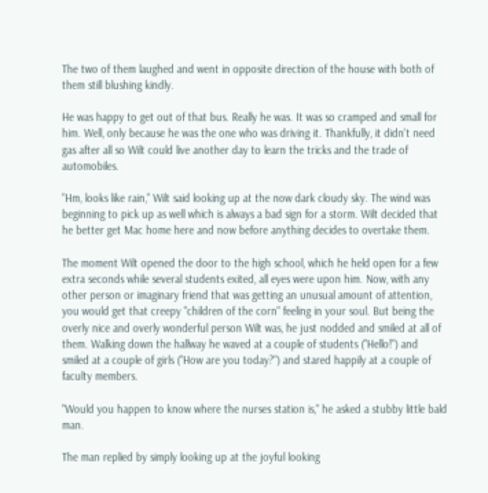The two of them laughed and went in opposite direction of the house with both of them still blushing kindly.

He was happy to get out of that bus. Really he was. It was so cramped and small for him. Well, only because he was the one who was driving it. Thankfully, it didn't need gas after all so Wilt could live another day to learn the tricks and the trade of automobiles.

"Hm, looks like rain," Wilt said looking up at the now dark cloudy sky. The wind was beginning to pick up as well which is always a bad sign for a storm. Wilt decided that he better get Mac home here and now before anything decides to overtake them.

The moment Wilt opened the door to the high school, which he held open for a few extra seconds while several students exited, all eyes were upon him. Now, with any other person or imaginary friend that was getting an unusual amount of attention, you would get that creepy "children of the corn" feeling in your soul. But being the overly nice and overly wonderful person Wilt was, he just nodded and smiled at all of them. Walking down the hallway he waved at a couple of students ("Hello!") and smiled at a couple of girls ("How are you today?") and stared happily at a couple of faculty members.

"Would you happen to know where the nurses station is," he asked a stubby little bald man.

The man replied by simply looking up at the joyful looking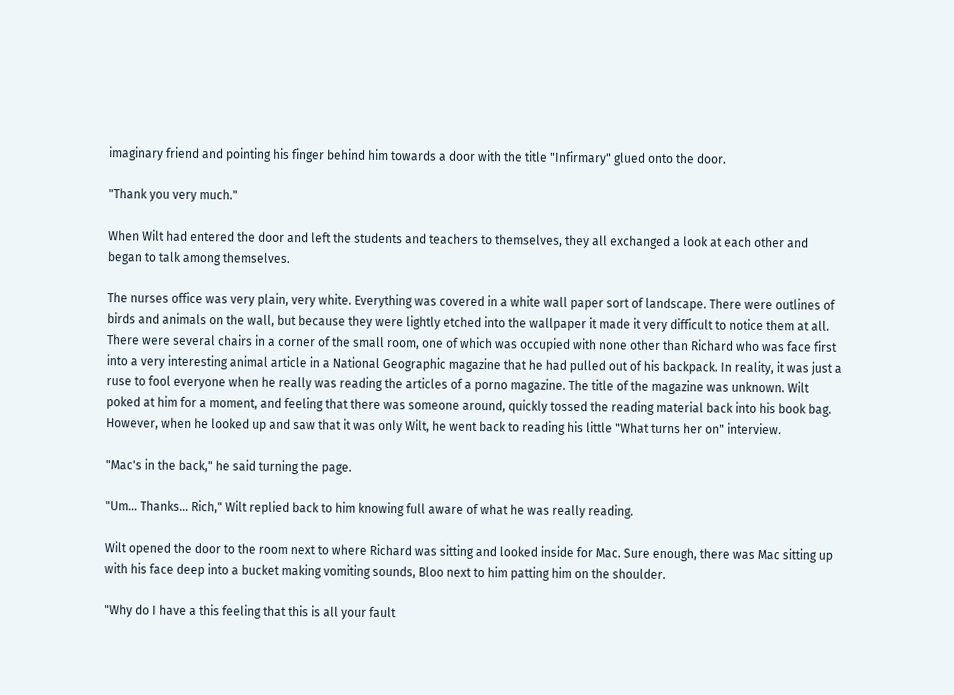imaginary friend and pointing his finger behind him towards a door with the title "Infirmary" glued onto the door.

"Thank you very much."

When Wilt had entered the door and left the students and teachers to themselves, they all exchanged a look at each other and began to talk among themselves.

The nurses office was very plain, very white. Everything was covered in a white wall paper sort of landscape. There were outlines of birds and animals on the wall, but because they were lightly etched into the wallpaper it made it very difficult to notice them at all. There were several chairs in a corner of the small room, one of which was occupied with none other than Richard who was face first into a very interesting animal article in a National Geographic magazine that he had pulled out of his backpack. In reality, it was just a ruse to fool everyone when he really was reading the articles of a porno magazine. The title of the magazine was unknown. Wilt poked at him for a moment, and feeling that there was someone around, quickly tossed the reading material back into his book bag. However, when he looked up and saw that it was only Wilt, he went back to reading his little "What turns her on" interview.

"Mac's in the back," he said turning the page.

"Um… Thanks… Rich," Wilt replied back to him knowing full aware of what he was really reading.

Wilt opened the door to the room next to where Richard was sitting and looked inside for Mac. Sure enough, there was Mac sitting up with his face deep into a bucket making vomiting sounds, Bloo next to him patting him on the shoulder.

"Why do I have a this feeling that this is all your fault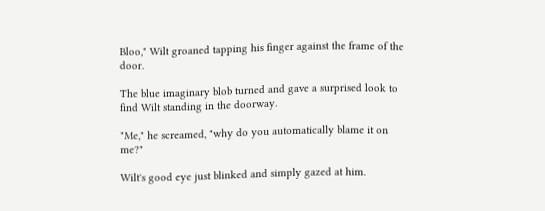Bloo," Wilt groaned tapping his finger against the frame of the door.

The blue imaginary blob turned and gave a surprised look to find Wilt standing in the doorway.

"Me," he screamed, "why do you automatically blame it on me?"

Wilt's good eye just blinked and simply gazed at him.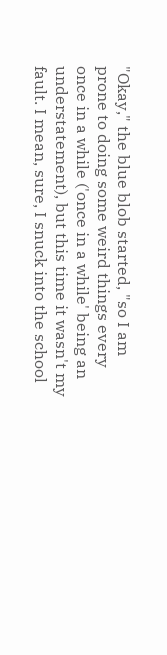"Okay," the blue blob started, "so I am prone to doing some weird things every once in a while ('once in a while' being an understatement), but this time it wasn't my fault. I mean, sure, I snuck into the school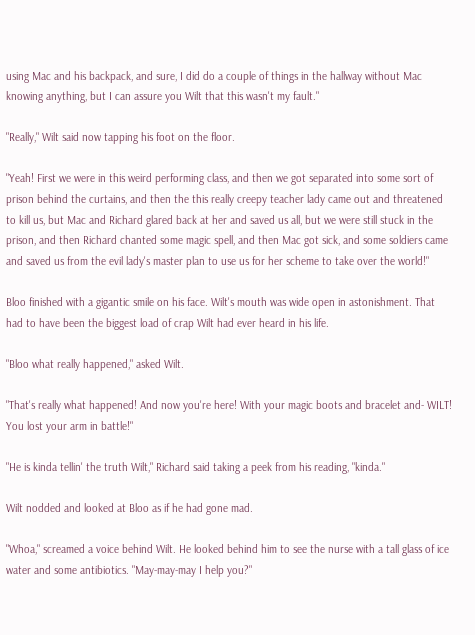using Mac and his backpack, and sure, I did do a couple of things in the hallway without Mac knowing anything, but I can assure you Wilt that this wasn't my fault."

"Really," Wilt said now tapping his foot on the floor.

"Yeah! First we were in this weird performing class, and then we got separated into some sort of prison behind the curtains, and then the this really creepy teacher lady came out and threatened to kill us, but Mac and Richard glared back at her and saved us all, but we were still stuck in the prison, and then Richard chanted some magic spell, and then Mac got sick, and some soldiers came and saved us from the evil lady's master plan to use us for her scheme to take over the world!"

Bloo finished with a gigantic smile on his face. Wilt's mouth was wide open in astonishment. That had to have been the biggest load of crap Wilt had ever heard in his life.

"Bloo what really happened," asked Wilt.

"That's really what happened! And now you're here! With your magic boots and bracelet and- WILT! You lost your arm in battle!"

"He is kinda tellin' the truth Wilt," Richard said taking a peek from his reading, "kinda."

Wilt nodded and looked at Bloo as if he had gone mad.

"Whoa," screamed a voice behind Wilt. He looked behind him to see the nurse with a tall glass of ice water and some antibiotics. "May-may-may I help you?"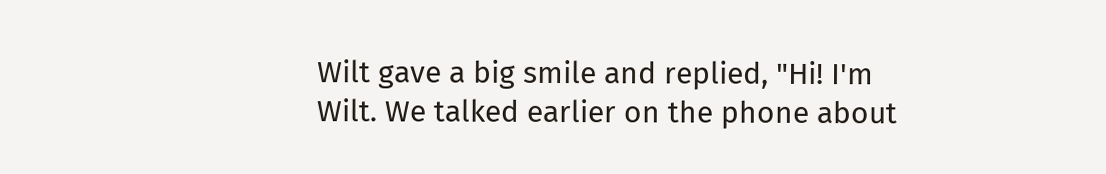Wilt gave a big smile and replied, "Hi! I'm Wilt. We talked earlier on the phone about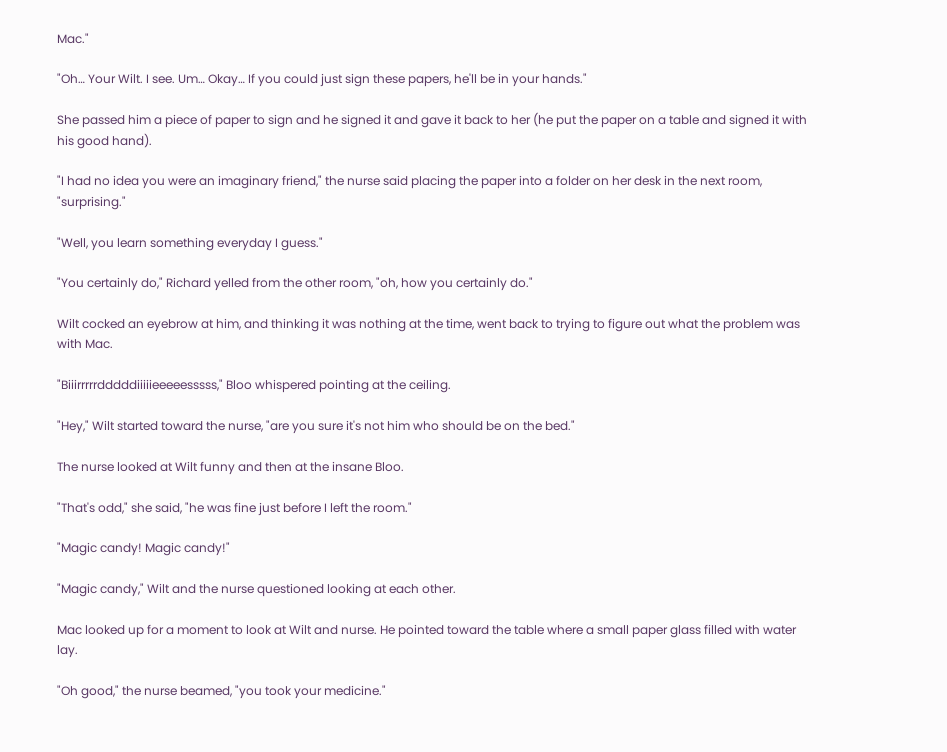Mac."

"Oh… Your Wilt. I see. Um… Okay… If you could just sign these papers, he'll be in your hands."

She passed him a piece of paper to sign and he signed it and gave it back to her (he put the paper on a table and signed it with his good hand).

"I had no idea you were an imaginary friend," the nurse said placing the paper into a folder on her desk in the next room, "surprising."

"Well, you learn something everyday I guess."

"You certainly do," Richard yelled from the other room, "oh, how you certainly do."

Wilt cocked an eyebrow at him, and thinking it was nothing at the time, went back to trying to figure out what the problem was with Mac.

"Biiirrrrrdddddiiiiieeeeesssss," Bloo whispered pointing at the ceiling.

"Hey," Wilt started toward the nurse, "are you sure it's not him who should be on the bed."

The nurse looked at Wilt funny and then at the insane Bloo.

"That's odd," she said, "he was fine just before I left the room."

"Magic candy! Magic candy!"

"Magic candy," Wilt and the nurse questioned looking at each other.

Mac looked up for a moment to look at Wilt and nurse. He pointed toward the table where a small paper glass filled with water lay.

"Oh good," the nurse beamed, "you took your medicine."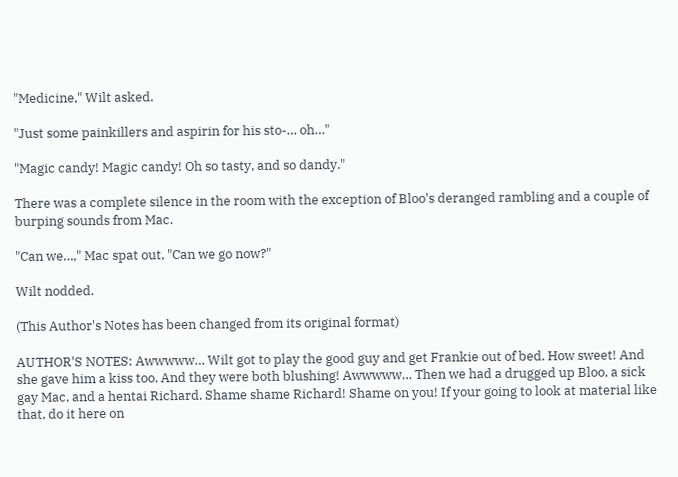"Medicine," Wilt asked.

"Just some painkillers and aspirin for his sto-… oh…"

"Magic candy! Magic candy! Oh so tasty, and so dandy."

There was a complete silence in the room with the exception of Bloo's deranged rambling and a couple of burping sounds from Mac.

"Can we…," Mac spat out, "Can we go now?"

Wilt nodded.

(This Author's Notes has been changed from its original format)

AUTHOR'S NOTES: Awwwww… Wilt got to play the good guy and get Frankie out of bed. How sweet! And she gave him a kiss too. And they were both blushing! Awwwww… Then we had a drugged up Bloo, a sick gay Mac, and a hentai Richard. Shame shame Richard! Shame on you! If your going to look at material like that, do it here on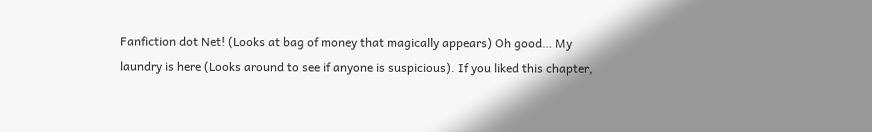Fanfiction dot Net! (Looks at bag of money that magically appears) Oh good… My laundry is here (Looks around to see if anyone is suspicious). If you liked this chapter,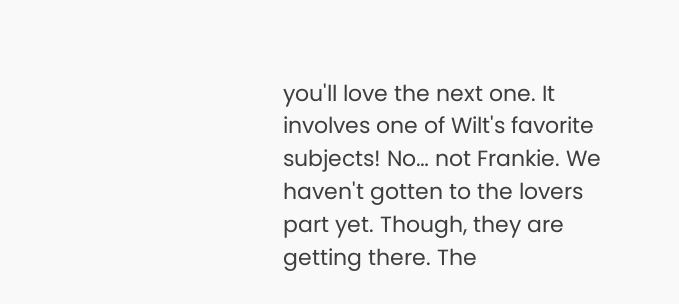you'll love the next one. It involves one of Wilt's favorite subjects! No… not Frankie. We haven't gotten to the lovers part yet. Though, they are getting there. The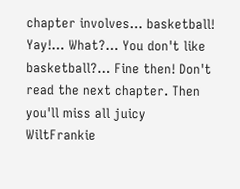chapter involves… basketball! Yay!… What?… You don't like basketball?… Fine then! Don't read the next chapter. Then you'll miss all juicy WiltFrankie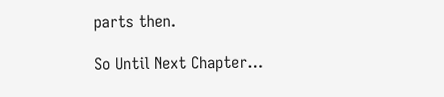parts then.

So Until Next Chapter…